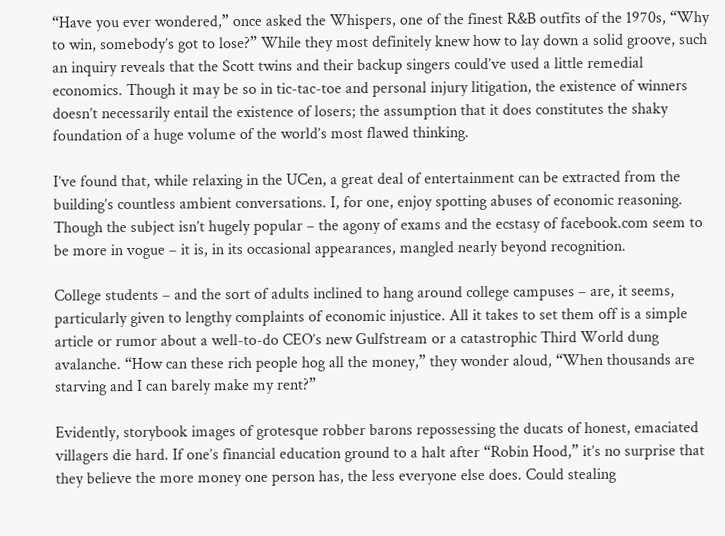“Have you ever wondered,” once asked the Whispers, one of the finest R&B outfits of the 1970s, “Why to win, somebody’s got to lose?” While they most definitely knew how to lay down a solid groove, such an inquiry reveals that the Scott twins and their backup singers could’ve used a little remedial economics. Though it may be so in tic-tac-toe and personal injury litigation, the existence of winners doesn’t necessarily entail the existence of losers; the assumption that it does constitutes the shaky foundation of a huge volume of the world’s most flawed thinking.

I’ve found that, while relaxing in the UCen, a great deal of entertainment can be extracted from the building’s countless ambient conversations. I, for one, enjoy spotting abuses of economic reasoning. Though the subject isn’t hugely popular – the agony of exams and the ecstasy of facebook.com seem to be more in vogue – it is, in its occasional appearances, mangled nearly beyond recognition.

College students – and the sort of adults inclined to hang around college campuses – are, it seems, particularly given to lengthy complaints of economic injustice. All it takes to set them off is a simple article or rumor about a well-to-do CEO’s new Gulfstream or a catastrophic Third World dung avalanche. “How can these rich people hog all the money,” they wonder aloud, “When thousands are starving and I can barely make my rent?”

Evidently, storybook images of grotesque robber barons repossessing the ducats of honest, emaciated villagers die hard. If one’s financial education ground to a halt after “Robin Hood,” it’s no surprise that they believe the more money one person has, the less everyone else does. Could stealing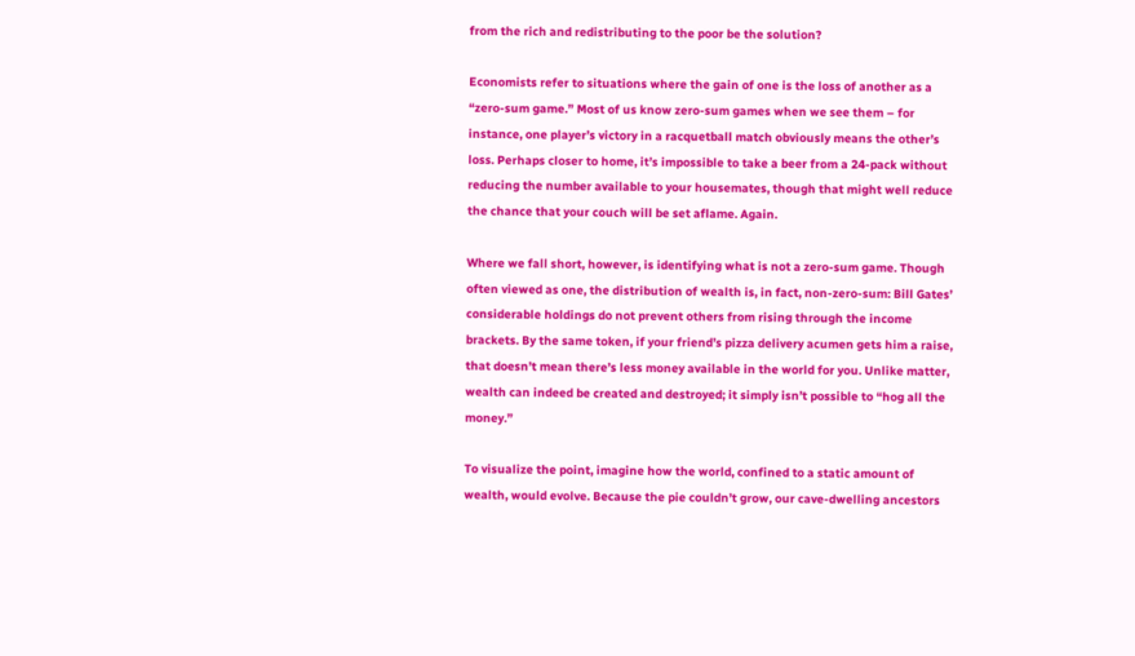from the rich and redistributing to the poor be the solution?

Economists refer to situations where the gain of one is the loss of another as a “zero-sum game.” Most of us know zero-sum games when we see them – for instance, one player’s victory in a racquetball match obviously means the other’s loss. Perhaps closer to home, it’s impossible to take a beer from a 24-pack without reducing the number available to your housemates, though that might well reduce the chance that your couch will be set aflame. Again.

Where we fall short, however, is identifying what is not a zero-sum game. Though often viewed as one, the distribution of wealth is, in fact, non-zero-sum: Bill Gates’ considerable holdings do not prevent others from rising through the income brackets. By the same token, if your friend’s pizza delivery acumen gets him a raise, that doesn’t mean there’s less money available in the world for you. Unlike matter, wealth can indeed be created and destroyed; it simply isn’t possible to “hog all the money.”

To visualize the point, imagine how the world, confined to a static amount of wealth, would evolve. Because the pie couldn’t grow, our cave-dwelling ancestors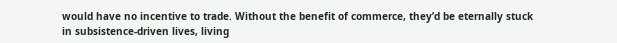would have no incentive to trade. Without the benefit of commerce, they’d be eternally stuck in subsistence-driven lives, living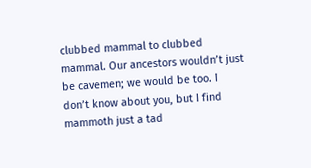clubbed mammal to clubbed mammal. Our ancestors wouldn’t just be cavemen; we would be too. I don’t know about you, but I find mammoth just a tad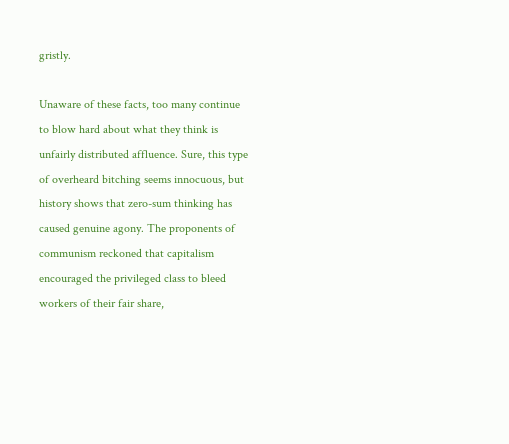gristly.

Unaware of these facts, too many continue to blow hard about what they think is unfairly distributed affluence. Sure, this type of overheard bitching seems innocuous, but history shows that zero-sum thinking has caused genuine agony. The proponents of communism reckoned that capitalism encouraged the privileged class to bleed workers of their fair share,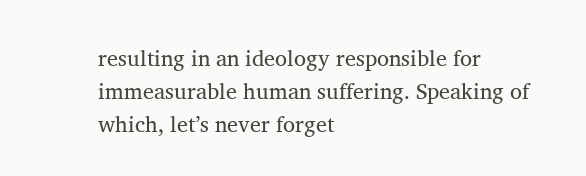resulting in an ideology responsible for immeasurable human suffering. Speaking of which, let’s never forget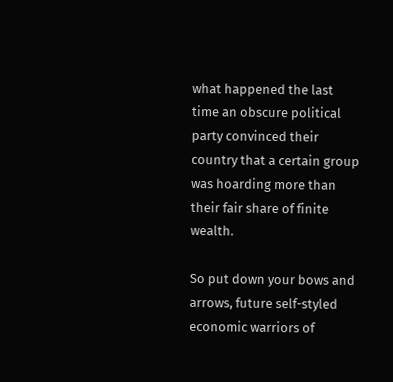what happened the last time an obscure political party convinced their country that a certain group was hoarding more than their fair share of finite wealth.

So put down your bows and arrows, future self-styled economic warriors of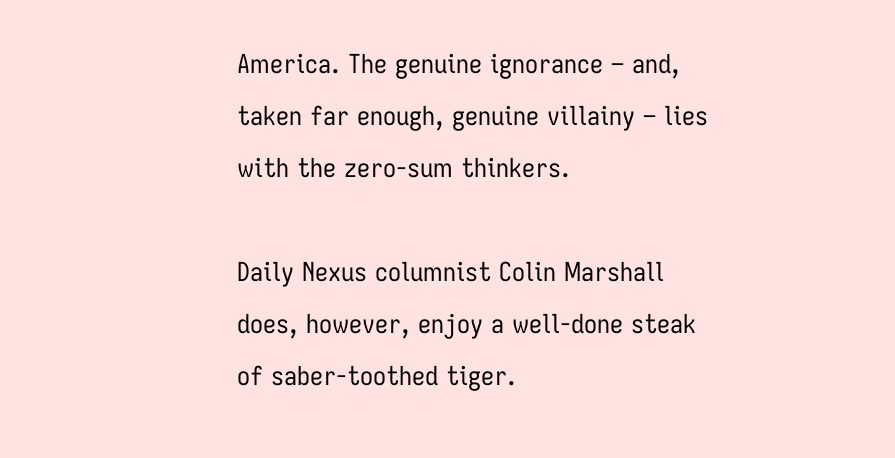America. The genuine ignorance – and, taken far enough, genuine villainy – lies with the zero-sum thinkers.

Daily Nexus columnist Colin Marshall does, however, enjoy a well-done steak of saber-toothed tiger.